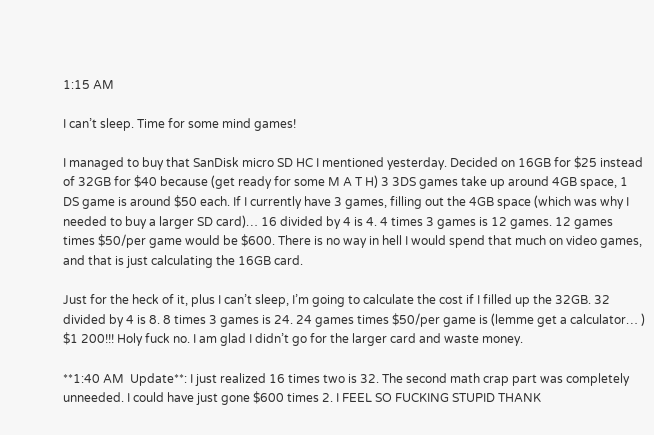1:15 AM

I can’t sleep. Time for some mind games!

I managed to buy that SanDisk micro SD HC I mentioned yesterday. Decided on 16GB for $25 instead of 32GB for $40 because (get ready for some M A T H) 3 3DS games take up around 4GB space, 1 DS game is around $50 each. If I currently have 3 games, filling out the 4GB space (which was why I needed to buy a larger SD card)… 16 divided by 4 is 4. 4 times 3 games is 12 games. 12 games times $50/per game would be $600. There is no way in hell I would spend that much on video games, and that is just calculating the 16GB card.

Just for the heck of it, plus I can’t sleep, I’m going to calculate the cost if I filled up the 32GB. 32 divided by 4 is 8. 8 times 3 games is 24. 24 games times $50/per game is (lemme get a calculator… ) $1 200!!! Holy fuck no. I am glad I didn’t go for the larger card and waste money.

**1:40 AM  Update**: I just realized 16 times two is 32. The second math crap part was completely unneeded. I could have just gone $600 times 2. I FEEL SO FUCKING STUPID THANK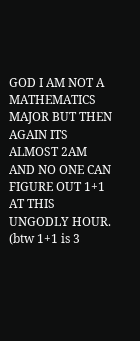GOD I AM NOT A MATHEMATICS MAJOR BUT THEN AGAIN ITS ALMOST 2AM AND NO ONE CAN FIGURE OUT 1+1 AT THIS UNGODLY HOUR. (btw 1+1 is 3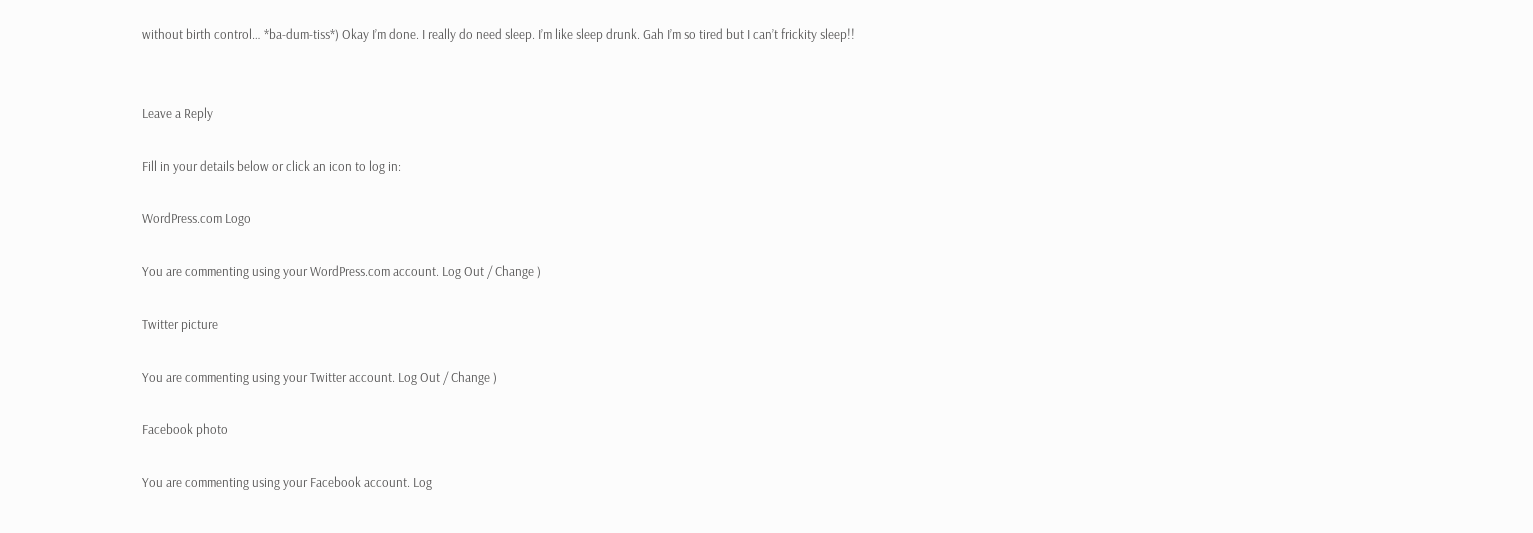without birth control… *ba-dum-tiss*) Okay I’m done. I really do need sleep. I’m like sleep drunk. Gah I’m so tired but I can’t frickity sleep!!


Leave a Reply

Fill in your details below or click an icon to log in:

WordPress.com Logo

You are commenting using your WordPress.com account. Log Out / Change )

Twitter picture

You are commenting using your Twitter account. Log Out / Change )

Facebook photo

You are commenting using your Facebook account. Log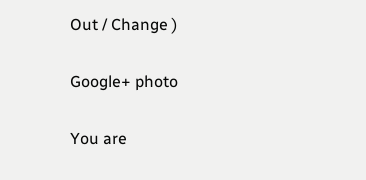Out / Change )

Google+ photo

You are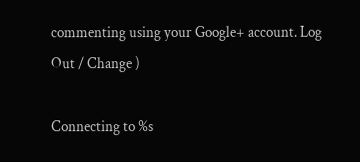commenting using your Google+ account. Log Out / Change )

Connecting to %s